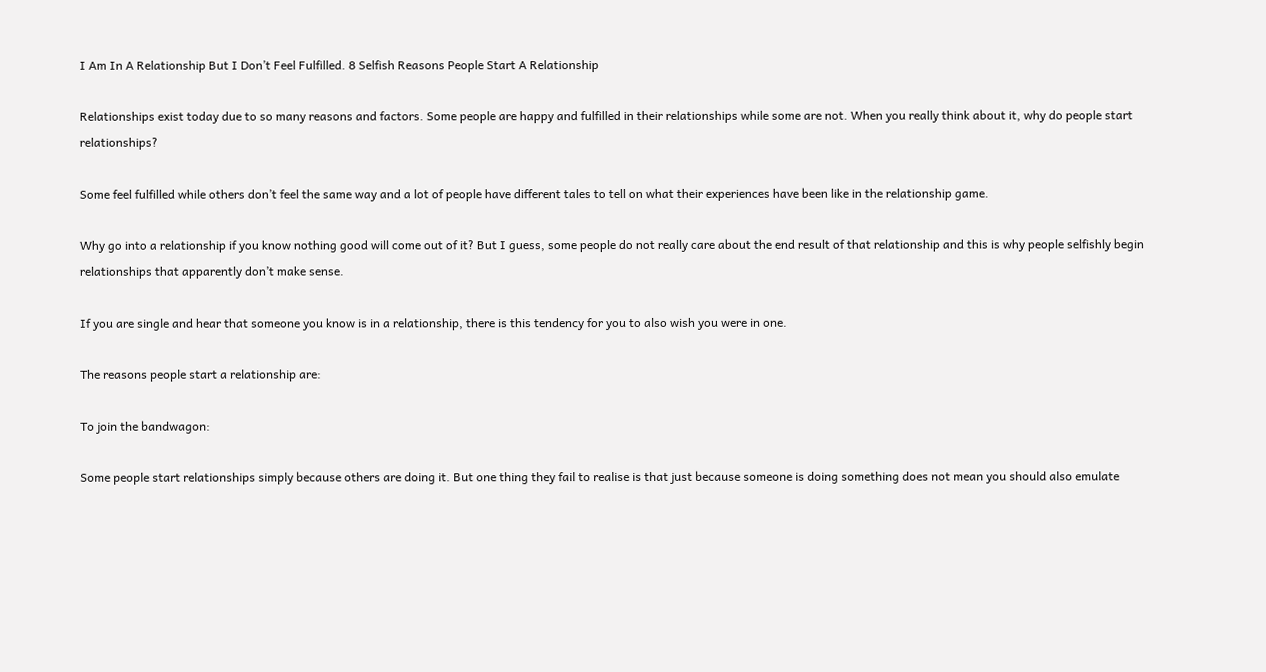I Am In A Relationship But I Don’t Feel Fulfilled. 8 Selfish Reasons People Start A Relationship

Relationships exist today due to so many reasons and factors. Some people are happy and fulfilled in their relationships while some are not. When you really think about it, why do people start relationships?

Some feel fulfilled while others don’t feel the same way and a lot of people have different tales to tell on what their experiences have been like in the relationship game.

Why go into a relationship if you know nothing good will come out of it? But I guess, some people do not really care about the end result of that relationship and this is why people selfishly begin relationships that apparently don’t make sense.

If you are single and hear that someone you know is in a relationship, there is this tendency for you to also wish you were in one.

The reasons people start a relationship are:

To join the bandwagon:

Some people start relationships simply because others are doing it. But one thing they fail to realise is that just because someone is doing something does not mean you should also emulate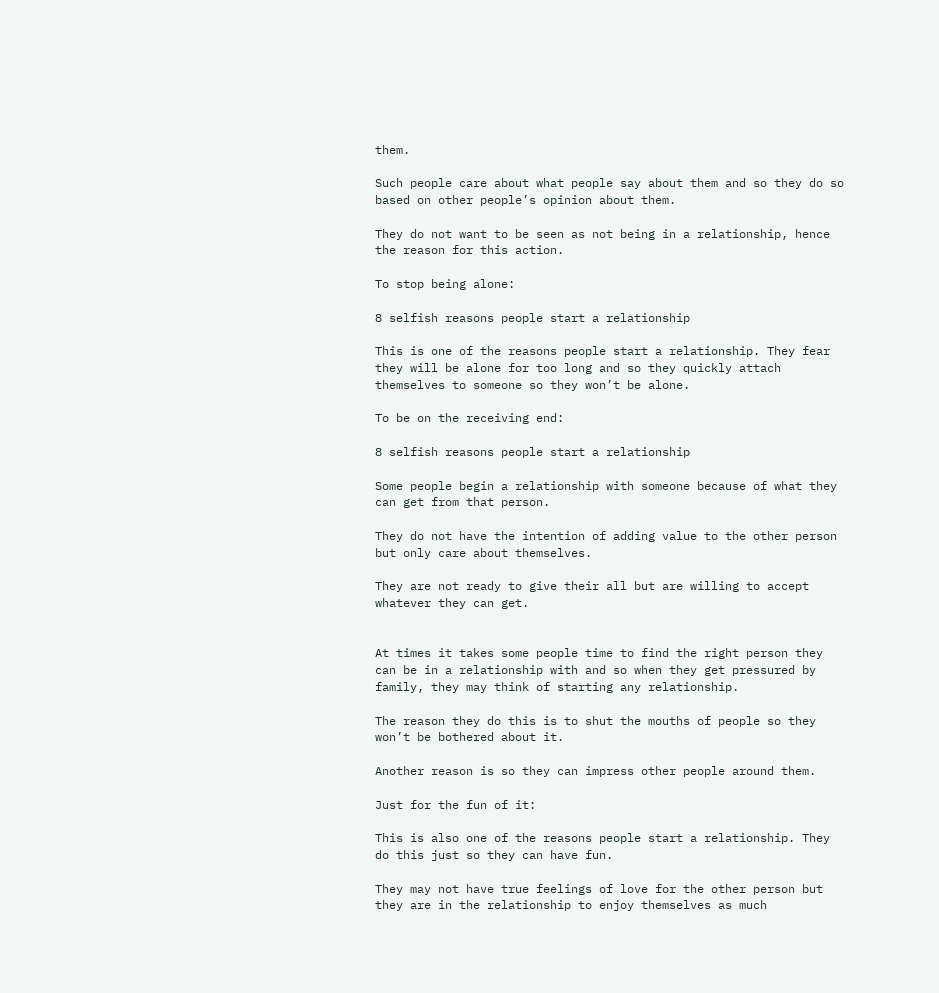them.

Such people care about what people say about them and so they do so based on other people’s opinion about them.

They do not want to be seen as not being in a relationship, hence the reason for this action.

To stop being alone:

8 selfish reasons people start a relationship

This is one of the reasons people start a relationship. They fear they will be alone for too long and so they quickly attach themselves to someone so they won’t be alone.

To be on the receiving end:

8 selfish reasons people start a relationship

Some people begin a relationship with someone because of what they can get from that person.

They do not have the intention of adding value to the other person but only care about themselves.

They are not ready to give their all but are willing to accept whatever they can get.


At times it takes some people time to find the right person they can be in a relationship with and so when they get pressured by family, they may think of starting any relationship.

The reason they do this is to shut the mouths of people so they won’t be bothered about it.

Another reason is so they can impress other people around them.

Just for the fun of it:

This is also one of the reasons people start a relationship. They do this just so they can have fun.

They may not have true feelings of love for the other person but they are in the relationship to enjoy themselves as much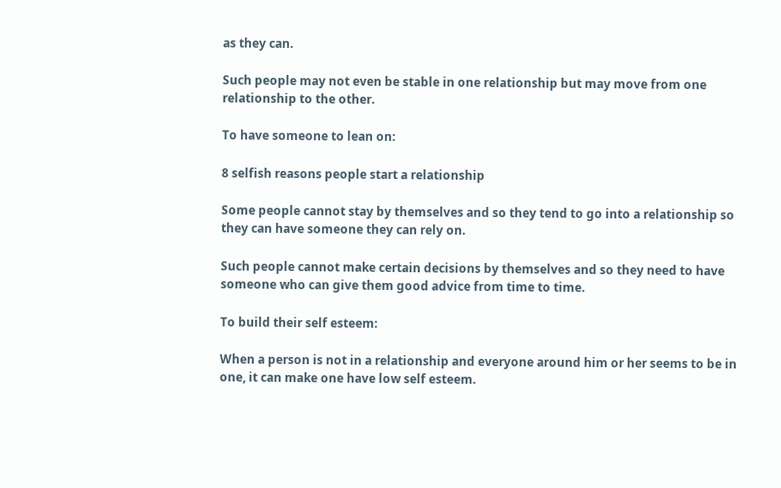as they can.

Such people may not even be stable in one relationship but may move from one relationship to the other.

To have someone to lean on:

8 selfish reasons people start a relationship

Some people cannot stay by themselves and so they tend to go into a relationship so they can have someone they can rely on.

Such people cannot make certain decisions by themselves and so they need to have someone who can give them good advice from time to time.

To build their self esteem:

When a person is not in a relationship and everyone around him or her seems to be in one, it can make one have low self esteem.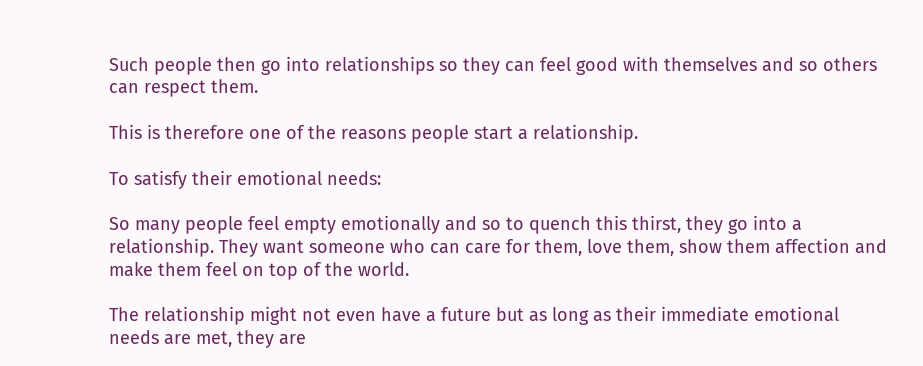Such people then go into relationships so they can feel good with themselves and so others can respect them.

This is therefore one of the reasons people start a relationship.

To satisfy their emotional needs:

So many people feel empty emotionally and so to quench this thirst, they go into a relationship. They want someone who can care for them, love them, show them affection and make them feel on top of the world.

The relationship might not even have a future but as long as their immediate emotional needs are met, they are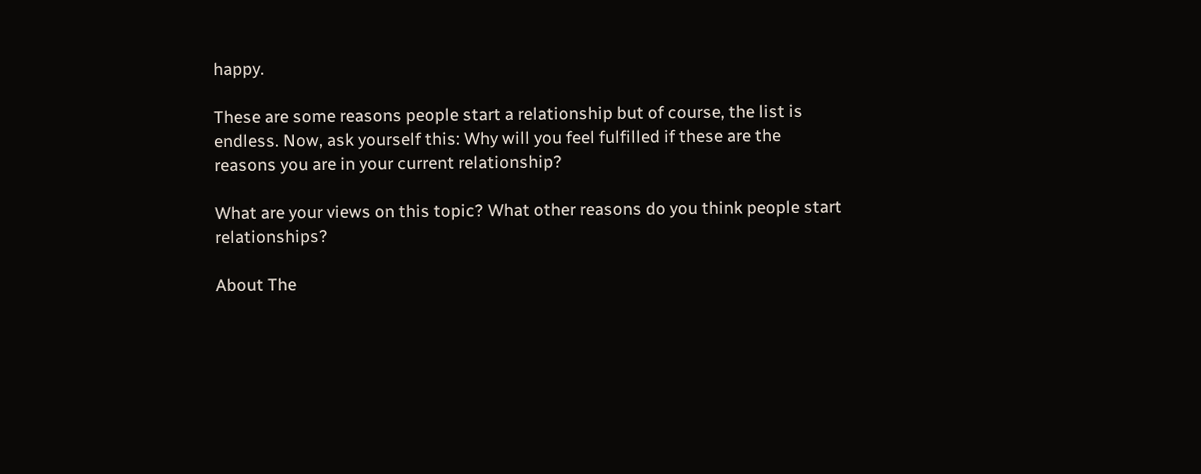happy.

These are some reasons people start a relationship but of course, the list is endless. Now, ask yourself this: Why will you feel fulfilled if these are the reasons you are in your current relationship?

What are your views on this topic? What other reasons do you think people start relationships?

About The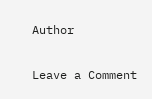Author

Leave a Comment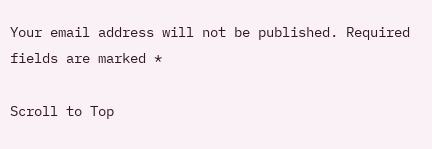Your email address will not be published. Required fields are marked *

Scroll to Top